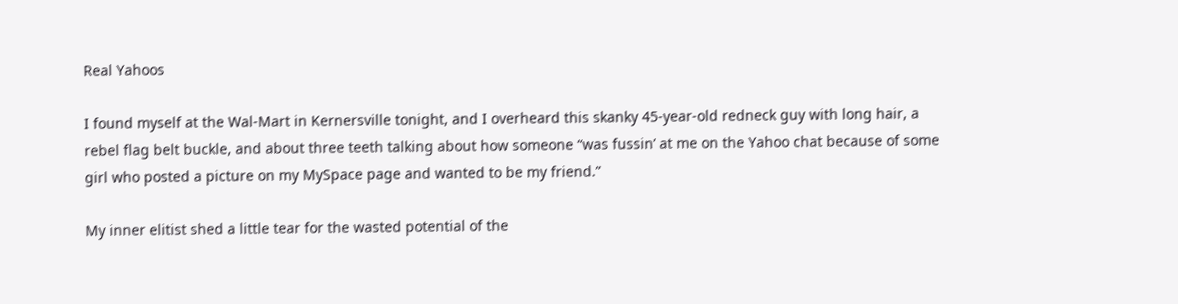Real Yahoos

I found myself at the Wal-Mart in Kernersville tonight, and I overheard this skanky 45-year-old redneck guy with long hair, a rebel flag belt buckle, and about three teeth talking about how someone “was fussin’ at me on the Yahoo chat because of some girl who posted a picture on my MySpace page and wanted to be my friend.”

My inner elitist shed a little tear for the wasted potential of the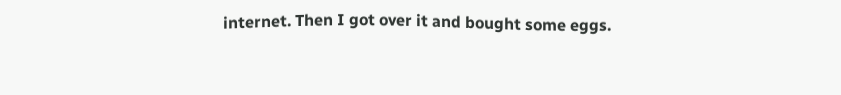internet. Then I got over it and bought some eggs.